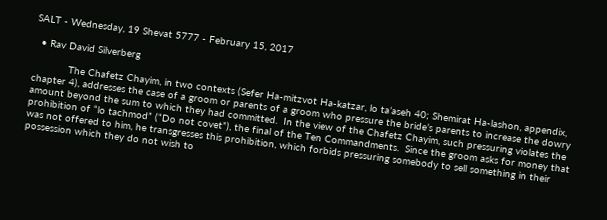SALT - Wednesday, 19 Shevat 5777 - February 15, 2017

  • Rav David Silverberg

            The Chafetz Chayim, in two contexts (Sefer Ha-mitzvot Ha-katzar, lo ta’aseh 40; Shemirat Ha-lashon, appendix, chapter 4), addresses the case of a groom or parents of a groom who pressure the bride’s parents to increase the dowry amount beyond the sum to which they had committed.  In the view of the Chafetz Chayim, such pressuring violates the prohibition of “lo tachmod” (“Do not covet”), the final of the Ten Commandments.  Since the groom asks for money that was not offered to him, he transgresses this prohibition, which forbids pressuring somebody to sell something in their possession which they do not wish to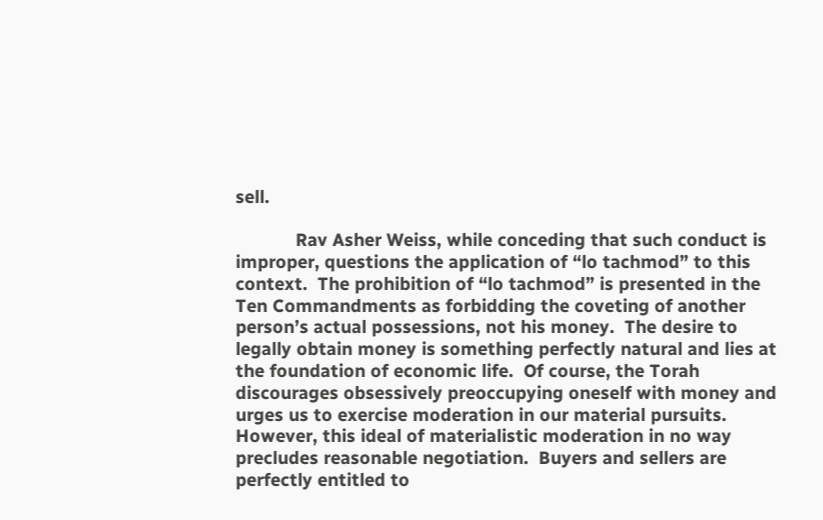sell.

            Rav Asher Weiss, while conceding that such conduct is improper, questions the application of “lo tachmod” to this context.  The prohibition of “lo tachmod” is presented in the Ten Commandments as forbidding the coveting of another person’s actual possessions, not his money.  The desire to legally obtain money is something perfectly natural and lies at the foundation of economic life.  Of course, the Torah discourages obsessively preoccupying oneself with money and urges us to exercise moderation in our material pursuits.  However, this ideal of materialistic moderation in no way precludes reasonable negotiation.  Buyers and sellers are perfectly entitled to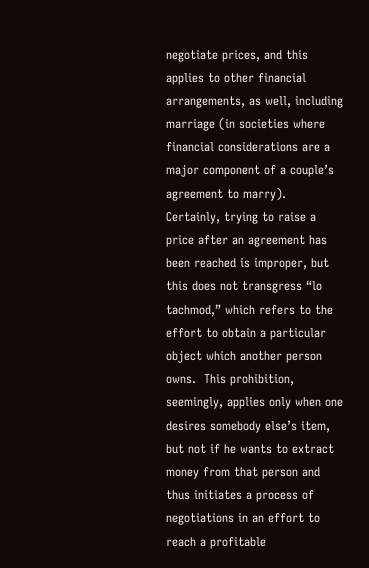negotiate prices, and this applies to other financial arrangements, as well, including marriage (in societies where financial considerations are a major component of a couple’s agreement to marry).  Certainly, trying to raise a price after an agreement has been reached is improper, but this does not transgress “lo tachmod,” which refers to the effort to obtain a particular object which another person owns.  This prohibition, seemingly, applies only when one desires somebody else’s item, but not if he wants to extract money from that person and thus initiates a process of negotiations in an effort to reach a profitable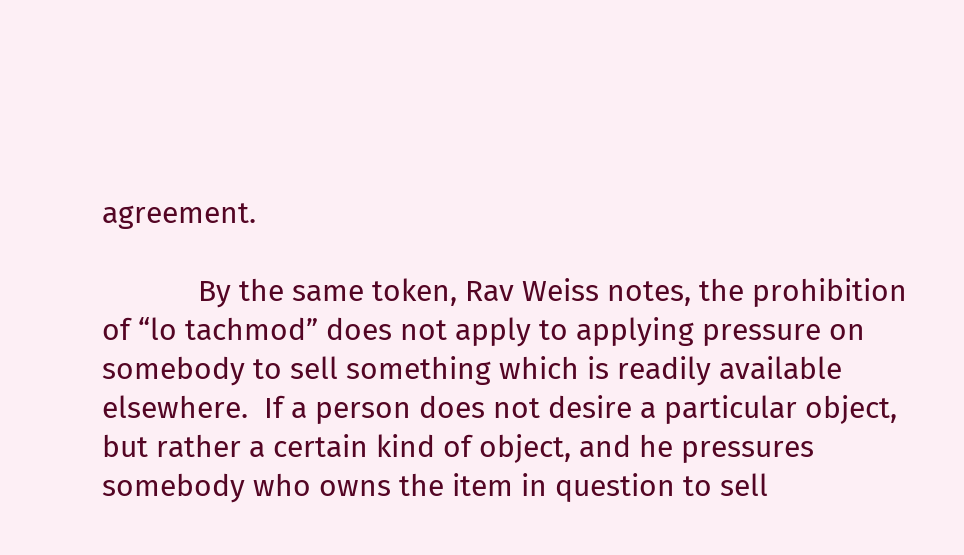agreement.

            By the same token, Rav Weiss notes, the prohibition of “lo tachmod” does not apply to applying pressure on somebody to sell something which is readily available elsewhere.  If a person does not desire a particular object, but rather a certain kind of object, and he pressures somebody who owns the item in question to sell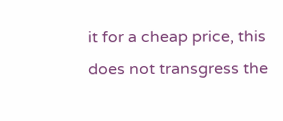it for a cheap price, this does not transgress the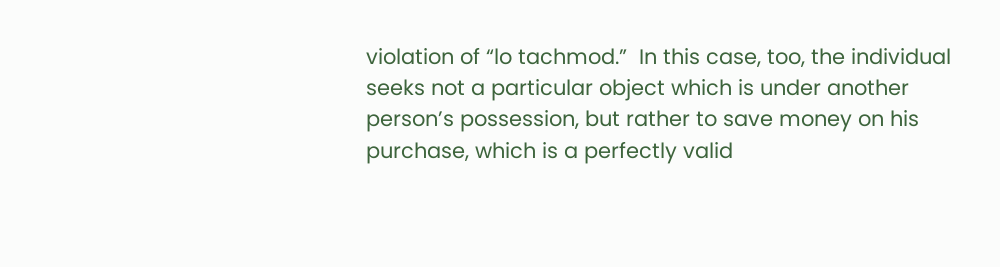violation of “lo tachmod.”  In this case, too, the individual seeks not a particular object which is under another person’s possession, but rather to save money on his purchase, which is a perfectly valid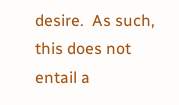desire.  As such, this does not entail a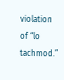violation of “lo tachmod.”